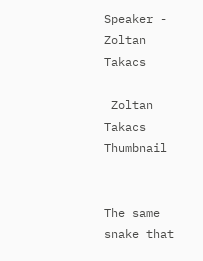Speaker - Zoltan Takacs

 Zoltan  Takacs  Thumbnail


The same snake that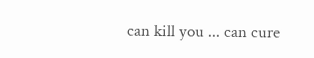can kill you ... can cure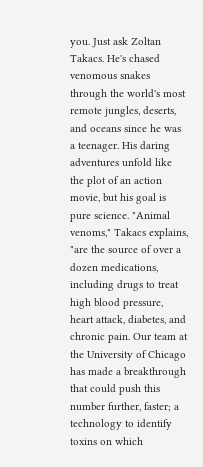you. Just ask Zoltan Takacs. He's chased venomous snakes through the world's most remote jungles, deserts, and oceans since he was a teenager. His daring adventures unfold like the plot of an action movie, but his goal is pure science. "Animal venoms," Takacs explains, "are the source of over a dozen medications, including drugs to treat high blood pressure, heart attack, diabetes, and chronic pain. Our team at the University of Chicago has made a breakthrough that could push this number further, faster; a technology to identify toxins on which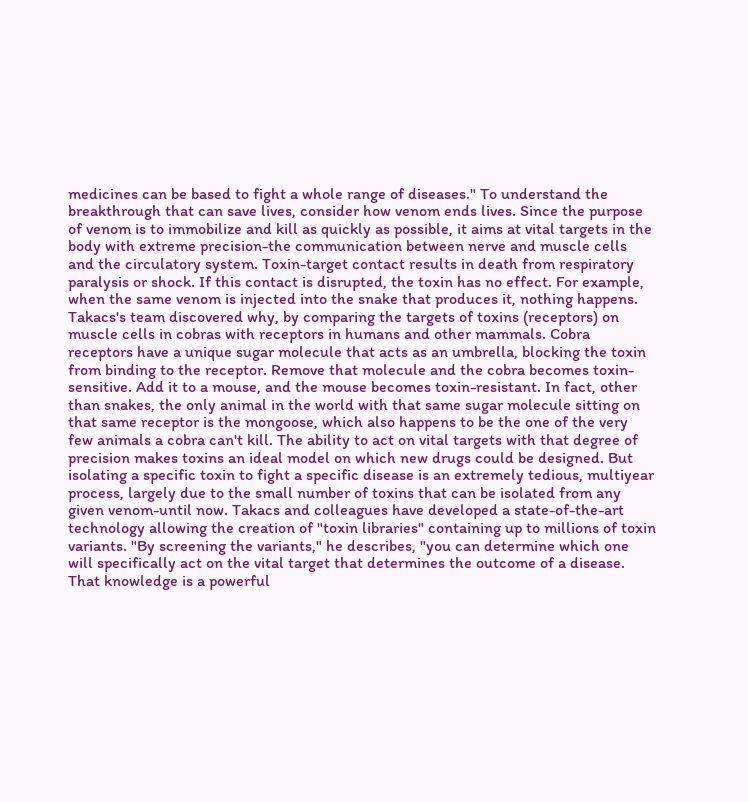medicines can be based to fight a whole range of diseases." To understand the breakthrough that can save lives, consider how venom ends lives. Since the purpose of venom is to immobilize and kill as quickly as possible, it aims at vital targets in the body with extreme precision-the communication between nerve and muscle cells and the circulatory system. Toxin-target contact results in death from respiratory paralysis or shock. If this contact is disrupted, the toxin has no effect. For example, when the same venom is injected into the snake that produces it, nothing happens. Takacs's team discovered why, by comparing the targets of toxins (receptors) on muscle cells in cobras with receptors in humans and other mammals. Cobra receptors have a unique sugar molecule that acts as an umbrella, blocking the toxin from binding to the receptor. Remove that molecule and the cobra becomes toxin-sensitive. Add it to a mouse, and the mouse becomes toxin-resistant. In fact, other than snakes, the only animal in the world with that same sugar molecule sitting on that same receptor is the mongoose, which also happens to be the one of the very few animals a cobra can't kill. The ability to act on vital targets with that degree of precision makes toxins an ideal model on which new drugs could be designed. But isolating a specific toxin to fight a specific disease is an extremely tedious, multiyear process, largely due to the small number of toxins that can be isolated from any given venom-until now. Takacs and colleagues have developed a state-of-the-art technology allowing the creation of "toxin libraries" containing up to millions of toxin variants. "By screening the variants," he describes, "you can determine which one will specifically act on the vital target that determines the outcome of a disease. That knowledge is a powerful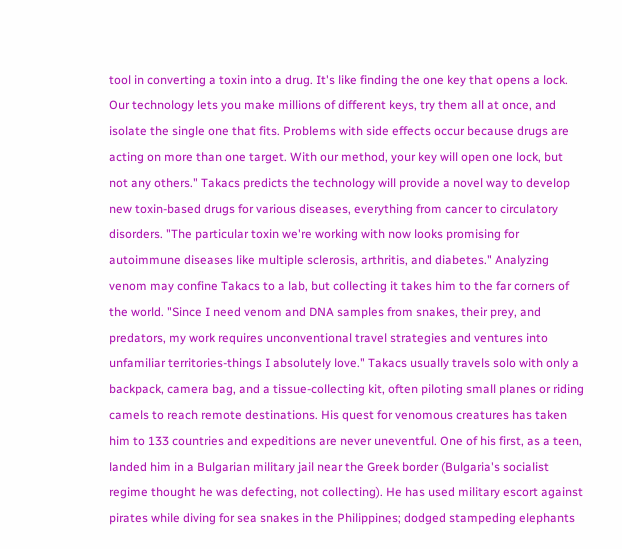tool in converting a toxin into a drug. It's like finding the one key that opens a lock. Our technology lets you make millions of different keys, try them all at once, and isolate the single one that fits. Problems with side effects occur because drugs are acting on more than one target. With our method, your key will open one lock, but not any others." Takacs predicts the technology will provide a novel way to develop new toxin-based drugs for various diseases, everything from cancer to circulatory disorders. "The particular toxin we're working with now looks promising for autoimmune diseases like multiple sclerosis, arthritis, and diabetes." Analyzing venom may confine Takacs to a lab, but collecting it takes him to the far corners of the world. "Since I need venom and DNA samples from snakes, their prey, and predators, my work requires unconventional travel strategies and ventures into unfamiliar territories-things I absolutely love." Takacs usually travels solo with only a backpack, camera bag, and a tissue-collecting kit, often piloting small planes or riding camels to reach remote destinations. His quest for venomous creatures has taken him to 133 countries and expeditions are never uneventful. One of his first, as a teen, landed him in a Bulgarian military jail near the Greek border (Bulgaria's socialist regime thought he was defecting, not collecting). He has used military escort against pirates while diving for sea snakes in the Philippines; dodged stampeding elephants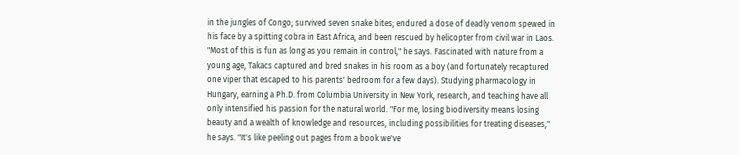in the jungles of Congo; survived seven snake bites; endured a dose of deadly venom spewed in his face by a spitting cobra in East Africa, and been rescued by helicopter from civil war in Laos. "Most of this is fun as long as you remain in control," he says. Fascinated with nature from a young age, Takacs captured and bred snakes in his room as a boy (and fortunately recaptured one viper that escaped to his parents' bedroom for a few days). Studying pharmacology in Hungary, earning a Ph.D. from Columbia University in New York, research, and teaching have all only intensified his passion for the natural world. "For me, losing biodiversity means losing beauty and a wealth of knowledge and resources, including possibilities for treating diseases," he says. "It's like peeling out pages from a book we've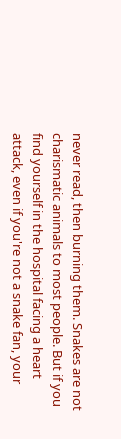never read, then burning them. Snakes are not charismatic animals to most people. But if you find yourself in the hospital facing a heart attack, even if you're not a snake fan, your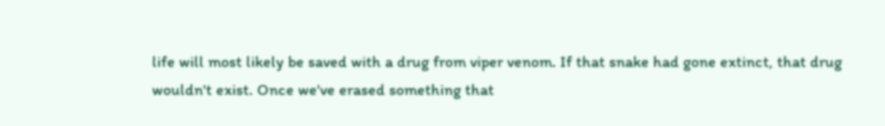life will most likely be saved with a drug from viper venom. If that snake had gone extinct, that drug wouldn't exist. Once we've erased something that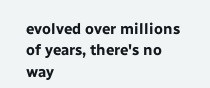evolved over millions of years, there's no way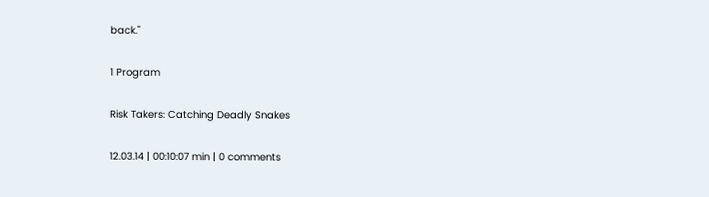back."

1 Program

Risk Takers: Catching Deadly Snakes

12.03.14 | 00:10:07 min | 0 comments